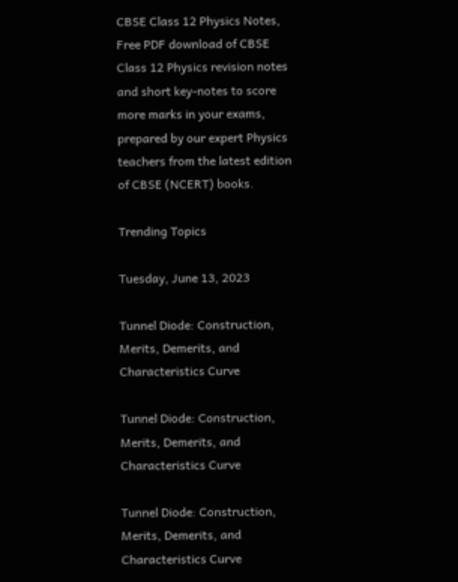CBSE Class 12 Physics Notes, Free PDF download of CBSE Class 12 Physics revision notes and short key-notes to score more marks in your exams, prepared by our expert Physics teachers from the latest edition of CBSE (NCERT) books.

Trending Topics

Tuesday, June 13, 2023

Tunnel Diode: Construction, Merits, Demerits, and Characteristics Curve

Tunnel Diode: Construction, Merits, Demerits, and Characteristics Curve

Tunnel Diode: Construction, Merits, Demerits, and Characteristics Curve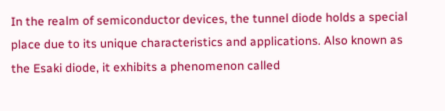In the realm of semiconductor devices, the tunnel diode holds a special place due to its unique characteristics and applications. Also known as the Esaki diode, it exhibits a phenomenon called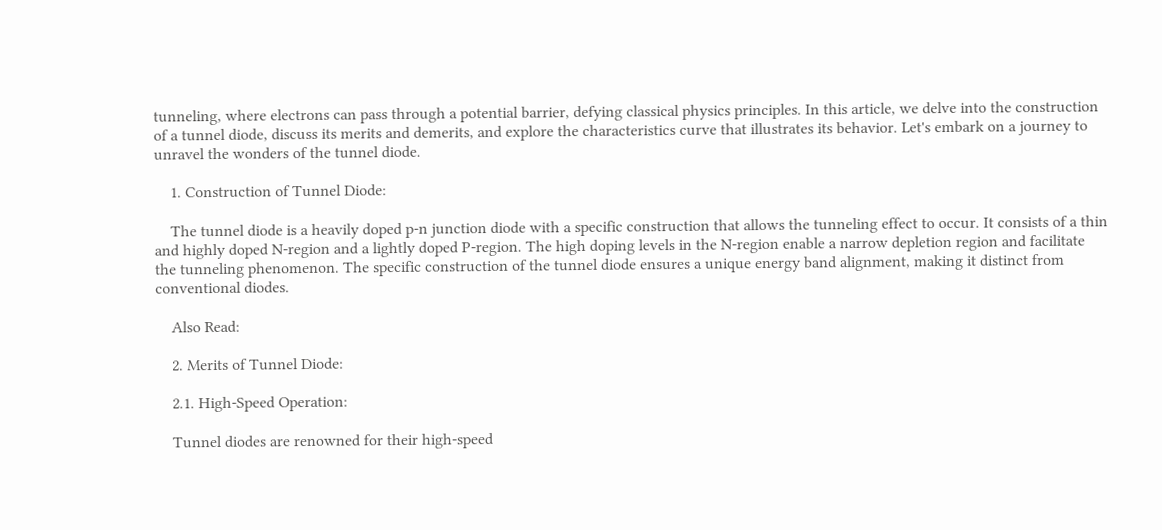tunneling, where electrons can pass through a potential barrier, defying classical physics principles. In this article, we delve into the construction of a tunnel diode, discuss its merits and demerits, and explore the characteristics curve that illustrates its behavior. Let's embark on a journey to unravel the wonders of the tunnel diode.

    1. Construction of Tunnel Diode:

    The tunnel diode is a heavily doped p-n junction diode with a specific construction that allows the tunneling effect to occur. It consists of a thin and highly doped N-region and a lightly doped P-region. The high doping levels in the N-region enable a narrow depletion region and facilitate the tunneling phenomenon. The specific construction of the tunnel diode ensures a unique energy band alignment, making it distinct from conventional diodes.

    Also Read:

    2. Merits of Tunnel Diode:

    2.1. High-Speed Operation:

    Tunnel diodes are renowned for their high-speed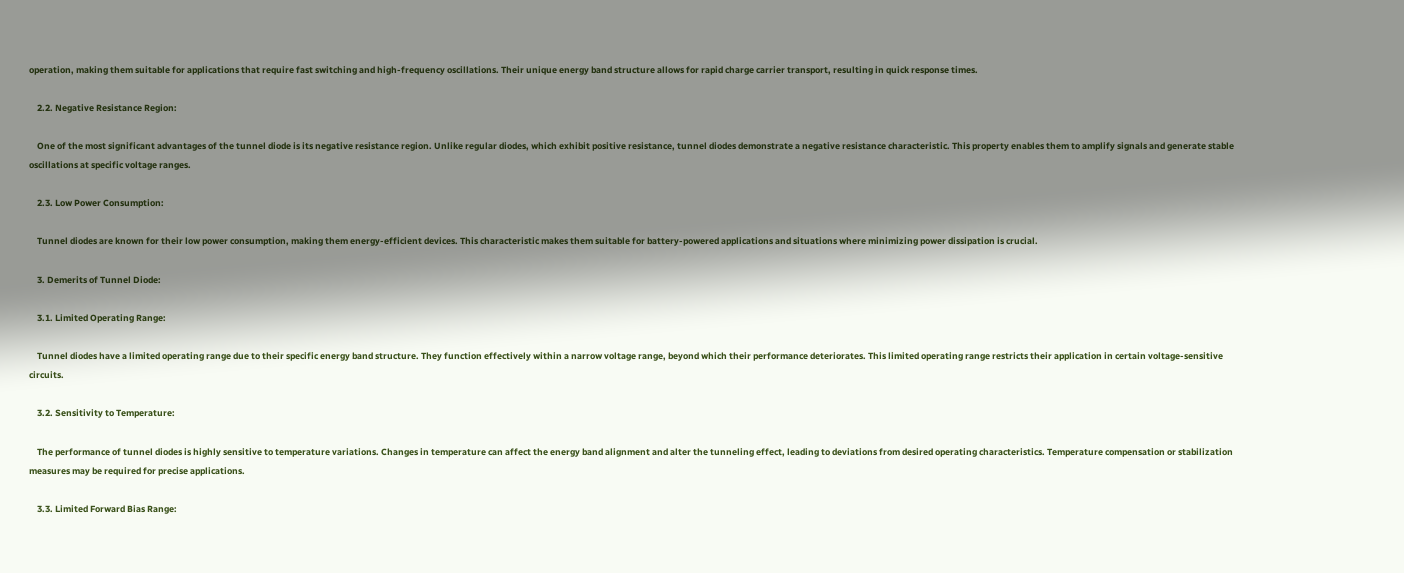operation, making them suitable for applications that require fast switching and high-frequency oscillations. Their unique energy band structure allows for rapid charge carrier transport, resulting in quick response times.

    2.2. Negative Resistance Region:

    One of the most significant advantages of the tunnel diode is its negative resistance region. Unlike regular diodes, which exhibit positive resistance, tunnel diodes demonstrate a negative resistance characteristic. This property enables them to amplify signals and generate stable oscillations at specific voltage ranges.

    2.3. Low Power Consumption:

    Tunnel diodes are known for their low power consumption, making them energy-efficient devices. This characteristic makes them suitable for battery-powered applications and situations where minimizing power dissipation is crucial.

    3. Demerits of Tunnel Diode:

    3.1. Limited Operating Range:

    Tunnel diodes have a limited operating range due to their specific energy band structure. They function effectively within a narrow voltage range, beyond which their performance deteriorates. This limited operating range restricts their application in certain voltage-sensitive circuits.

    3.2. Sensitivity to Temperature:

    The performance of tunnel diodes is highly sensitive to temperature variations. Changes in temperature can affect the energy band alignment and alter the tunneling effect, leading to deviations from desired operating characteristics. Temperature compensation or stabilization measures may be required for precise applications.

    3.3. Limited Forward Bias Range: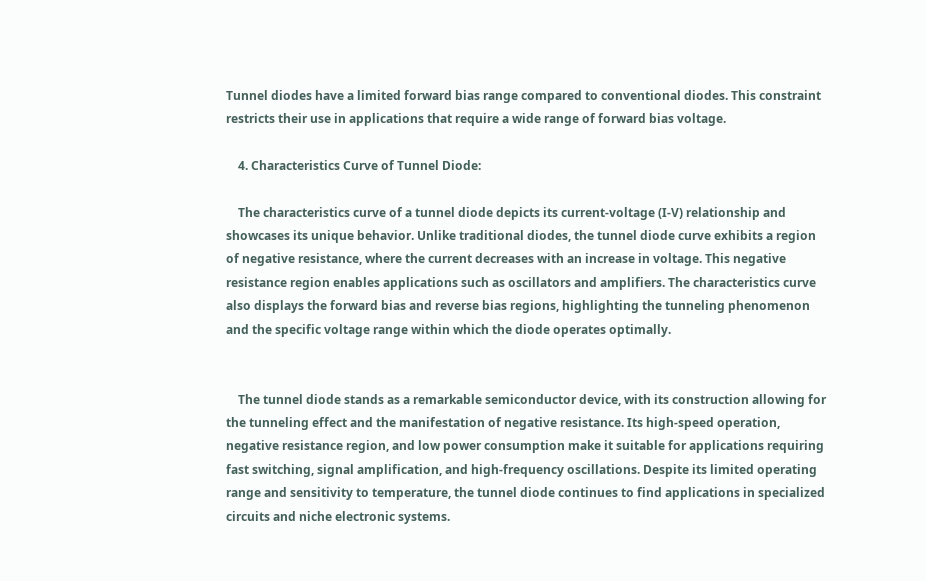Tunnel diodes have a limited forward bias range compared to conventional diodes. This constraint restricts their use in applications that require a wide range of forward bias voltage.

    4. Characteristics Curve of Tunnel Diode:

    The characteristics curve of a tunnel diode depicts its current-voltage (I-V) relationship and showcases its unique behavior. Unlike traditional diodes, the tunnel diode curve exhibits a region of negative resistance, where the current decreases with an increase in voltage. This negative resistance region enables applications such as oscillators and amplifiers. The characteristics curve also displays the forward bias and reverse bias regions, highlighting the tunneling phenomenon and the specific voltage range within which the diode operates optimally.


    The tunnel diode stands as a remarkable semiconductor device, with its construction allowing for the tunneling effect and the manifestation of negative resistance. Its high-speed operation, negative resistance region, and low power consumption make it suitable for applications requiring fast switching, signal amplification, and high-frequency oscillations. Despite its limited operating range and sensitivity to temperature, the tunnel diode continues to find applications in specialized circuits and niche electronic systems.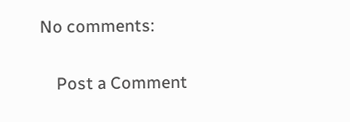No comments:

    Post a Comment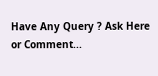Have Any Query ? Ask Here or Comment...